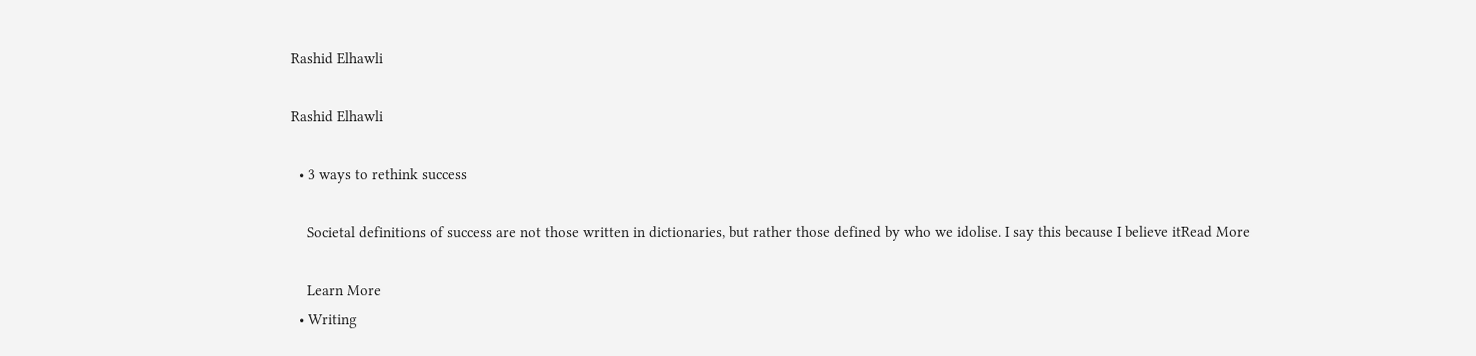Rashid Elhawli

Rashid Elhawli

  • 3 ways to rethink success

    Societal definitions of success are not those written in dictionaries, but rather those defined by who we idolise. I say this because I believe itRead More

    Learn More
  • Writing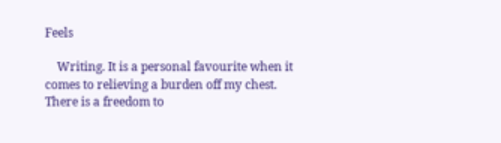Feels

    Writing. It is a personal favourite when it comes to relieving a burden off my chest. There is a freedom to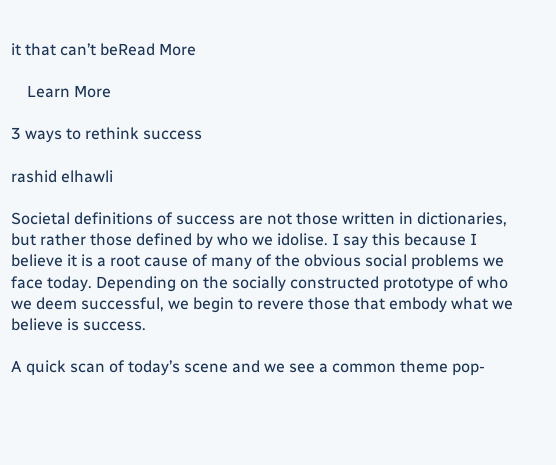it that can’t beRead More

    Learn More

3 ways to rethink success

rashid elhawli

Societal definitions of success are not those written in dictionaries, but rather those defined by who we idolise. I say this because I believe it is a root cause of many of the obvious social problems we face today. Depending on the socially constructed prototype of who we deem successful, we begin to revere those that embody what we believe is success.

A quick scan of today’s scene and we see a common theme pop-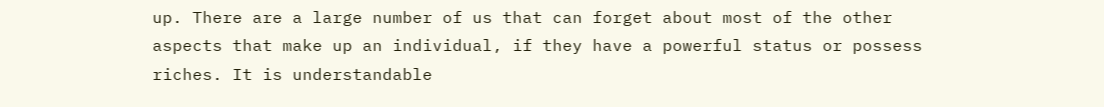up. There are a large number of us that can forget about most of the other aspects that make up an individual, if they have a powerful status or possess riches. It is understandable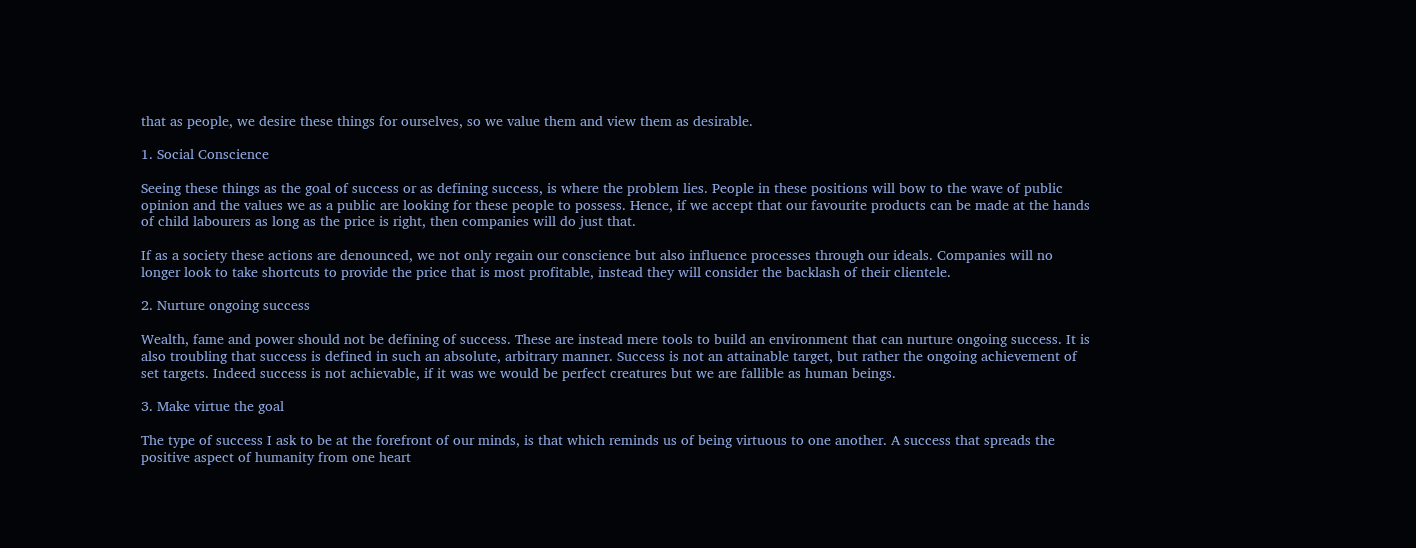that as people, we desire these things for ourselves, so we value them and view them as desirable.

1. Social Conscience

Seeing these things as the goal of success or as defining success, is where the problem lies. People in these positions will bow to the wave of public opinion and the values we as a public are looking for these people to possess. Hence, if we accept that our favourite products can be made at the hands of child labourers as long as the price is right, then companies will do just that.

If as a society these actions are denounced, we not only regain our conscience but also influence processes through our ideals. Companies will no longer look to take shortcuts to provide the price that is most profitable, instead they will consider the backlash of their clientele.

2. Nurture ongoing success

Wealth, fame and power should not be defining of success. These are instead mere tools to build an environment that can nurture ongoing success. It is also troubling that success is defined in such an absolute, arbitrary manner. Success is not an attainable target, but rather the ongoing achievement of set targets. Indeed success is not achievable, if it was we would be perfect creatures but we are fallible as human beings.

3. Make virtue the goal

The type of success I ask to be at the forefront of our minds, is that which reminds us of being virtuous to one another. A success that spreads the positive aspect of humanity from one heart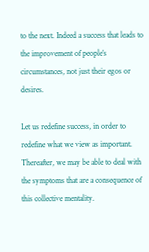to the next. Indeed a success that leads to the improvement of people’s circumstances, not just their egos or desires.

Let us redefine success, in order to redefine what we view as important. Thereafter, we may be able to deal with the symptoms that are a consequence of this collective mentality.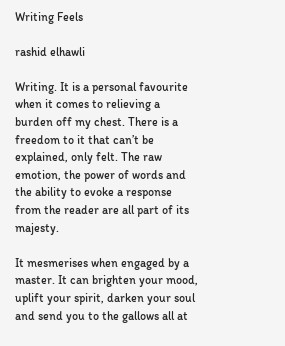Writing Feels

rashid elhawli

Writing. It is a personal favourite when it comes to relieving a burden off my chest. There is a freedom to it that can’t be explained, only felt. The raw emotion, the power of words and the ability to evoke a response from the reader are all part of its majesty.

It mesmerises when engaged by a master. It can brighten your mood, uplift your spirit, darken your soul and send you to the gallows all at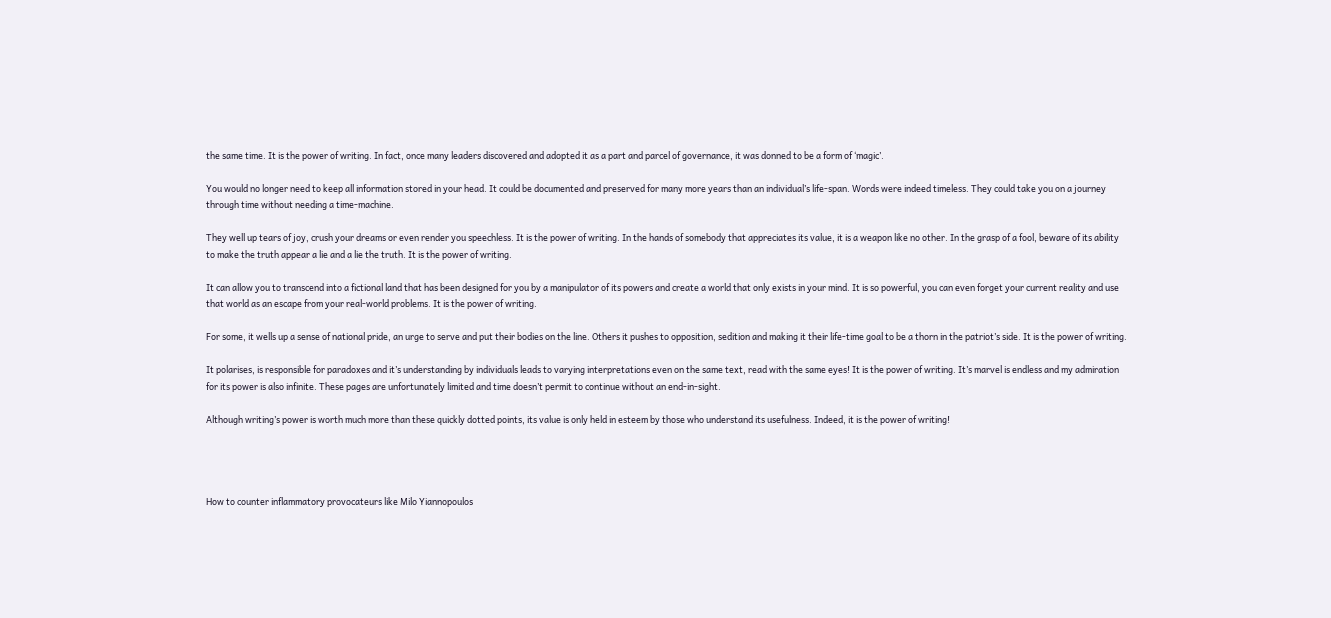the same time. It is the power of writing. In fact, once many leaders discovered and adopted it as a part and parcel of governance, it was donned to be a form of ‘magic’.

You would no longer need to keep all information stored in your head. It could be documented and preserved for many more years than an individual’s life-span. Words were indeed timeless. They could take you on a journey through time without needing a time-machine.

They well up tears of joy, crush your dreams or even render you speechless. It is the power of writing. In the hands of somebody that appreciates its value, it is a weapon like no other. In the grasp of a fool, beware of its ability to make the truth appear a lie and a lie the truth. It is the power of writing.

It can allow you to transcend into a fictional land that has been designed for you by a manipulator of its powers and create a world that only exists in your mind. It is so powerful, you can even forget your current reality and use that world as an escape from your real-world problems. It is the power of writing.

For some, it wells up a sense of national pride, an urge to serve and put their bodies on the line. Others it pushes to opposition, sedition and making it their life-time goal to be a thorn in the patriot’s side. It is the power of writing.

It polarises, is responsible for paradoxes and it’s understanding by individuals leads to varying interpretations even on the same text, read with the same eyes! It is the power of writing. It’s marvel is endless and my admiration for its power is also infinite. These pages are unfortunately limited and time doesn’t permit to continue without an end-in-sight.

Although writing’s power is worth much more than these quickly dotted points, its value is only held in esteem by those who understand its usefulness. Indeed, it is the power of writing!




How to counter inflammatory provocateurs like Milo Yiannopoulos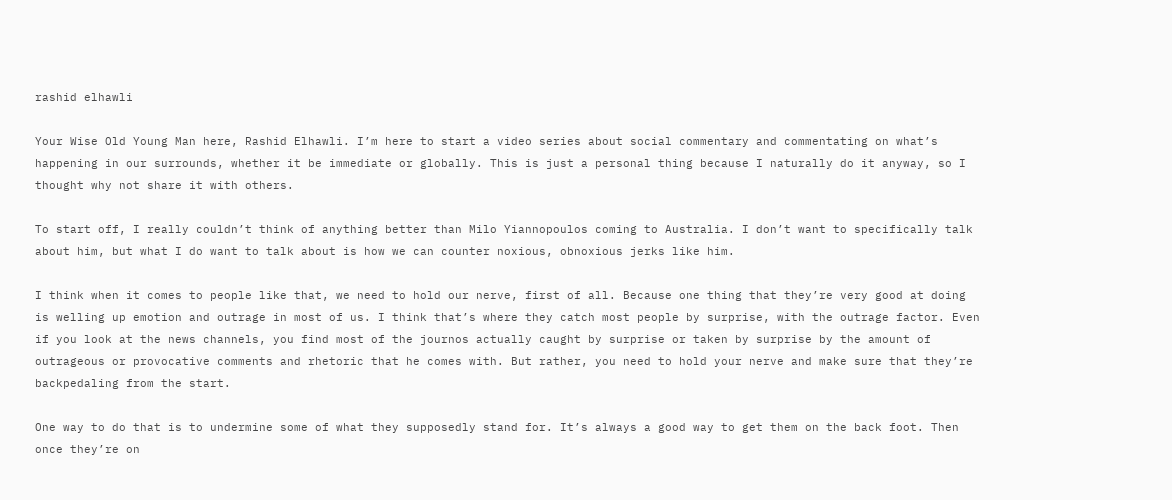rashid elhawli

Your Wise Old Young Man here, Rashid Elhawli. I’m here to start a video series about social commentary and commentating on what’s happening in our surrounds, whether it be immediate or globally. This is just a personal thing because I naturally do it anyway, so I thought why not share it with others.

To start off, I really couldn’t think of anything better than Milo Yiannopoulos coming to Australia. I don’t want to specifically talk about him, but what I do want to talk about is how we can counter noxious, obnoxious jerks like him.

I think when it comes to people like that, we need to hold our nerve, first of all. Because one thing that they’re very good at doing is welling up emotion and outrage in most of us. I think that’s where they catch most people by surprise, with the outrage factor. Even if you look at the news channels, you find most of the journos actually caught by surprise or taken by surprise by the amount of outrageous or provocative comments and rhetoric that he comes with. But rather, you need to hold your nerve and make sure that they’re backpedaling from the start.

One way to do that is to undermine some of what they supposedly stand for. It’s always a good way to get them on the back foot. Then once they’re on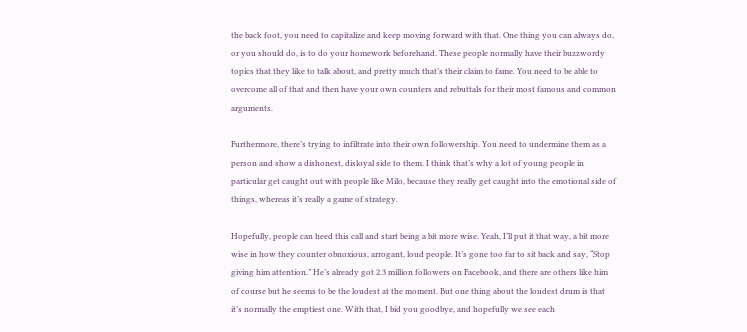the back foot, you need to capitalize and keep moving forward with that. One thing you can always do, or you should do, is to do your homework beforehand. These people normally have their buzzwordy topics that they like to talk about, and pretty much that’s their claim to fame. You need to be able to overcome all of that and then have your own counters and rebuttals for their most famous and common arguments.

Furthermore, there’s trying to infiltrate into their own followership. You need to undermine them as a person and show a dishonest, disloyal side to them. I think that’s why a lot of young people in particular get caught out with people like Milo, because they really get caught into the emotional side of things, whereas it’s really a game of strategy.

Hopefully, people can heed this call and start being a bit more wise. Yeah, I’ll put it that way, a bit more wise in how they counter obnoxious, arrogant, loud people. It’s gone too far to sit back and say, “Stop giving him attention.” He’s already got 2.3 million followers on Facebook, and there are others like him of course but he seems to be the loudest at the moment. But one thing about the loudest drum is that it’s normally the emptiest one. With that, I bid you goodbye, and hopefully we see each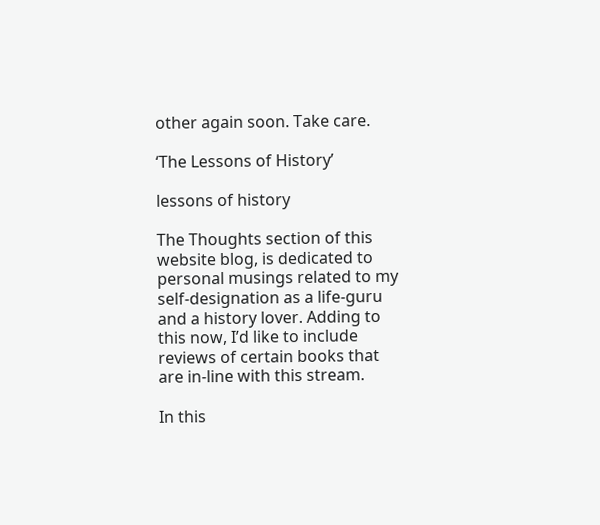other again soon. Take care.

‘The Lessons of History’

lessons of history

The Thoughts section of this website blog, is dedicated to personal musings related to my self-designation as a life-guru and a history lover. Adding to this now, I’d like to include reviews of certain books that are in-line with this stream.

In this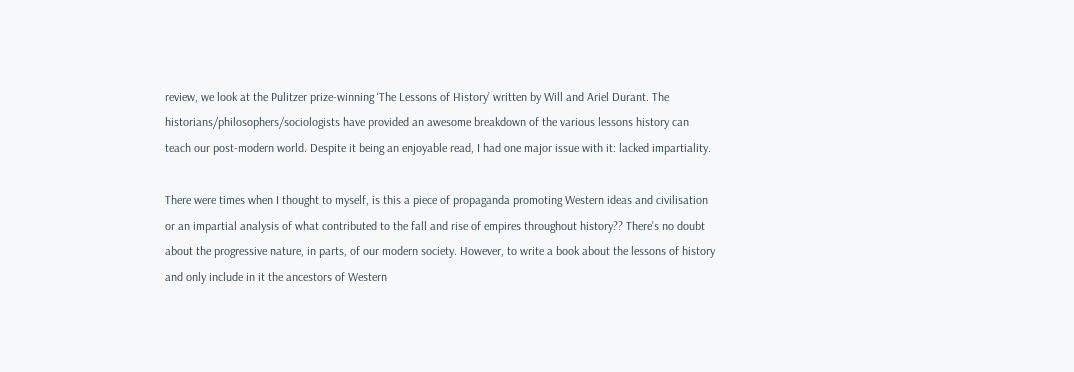review, we look at the Pulitzer prize-winning ‘The Lessons of History’ written by Will and Ariel Durant. The historians/philosophers/sociologists have provided an awesome breakdown of the various lessons history can teach our post-modern world. Despite it being an enjoyable read, I had one major issue with it: lacked impartiality.

There were times when I thought to myself, is this a piece of propaganda promoting Western ideas and civilisation or an impartial analysis of what contributed to the fall and rise of empires throughout history?? There’s no doubt about the progressive nature, in parts, of our modern society. However, to write a book about the lessons of history and only include in it the ancestors of Western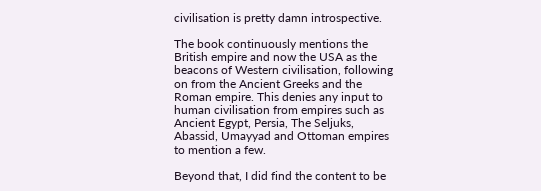civilisation is pretty damn introspective.

The book continuously mentions the British empire and now the USA as the beacons of Western civilisation, following on from the Ancient Greeks and the Roman empire. This denies any input to human civilisation from empires such as Ancient Egypt, Persia, The Seljuks, Abassid, Umayyad and Ottoman empires to mention a few.

Beyond that, I did find the content to be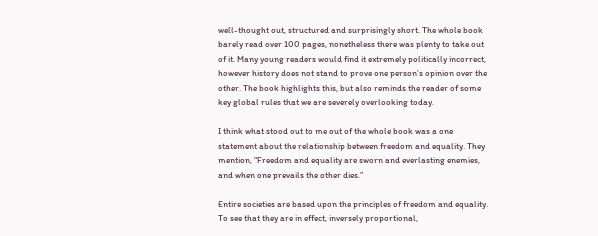well-thought out, structured and surprisingly short. The whole book barely read over 100 pages, nonetheless there was plenty to take out of it. Many young readers would find it extremely politically incorrect, however history does not stand to prove one person’s opinion over the other. The book highlights this, but also reminds the reader of some key global rules that we are severely overlooking today.

I think what stood out to me out of the whole book was a one statement about the relationship between freedom and equality. They mention, “Freedom and equality are sworn and everlasting enemies, and when one prevails the other dies.”

Entire societies are based upon the principles of freedom and equality. To see that they are in effect, inversely proportional,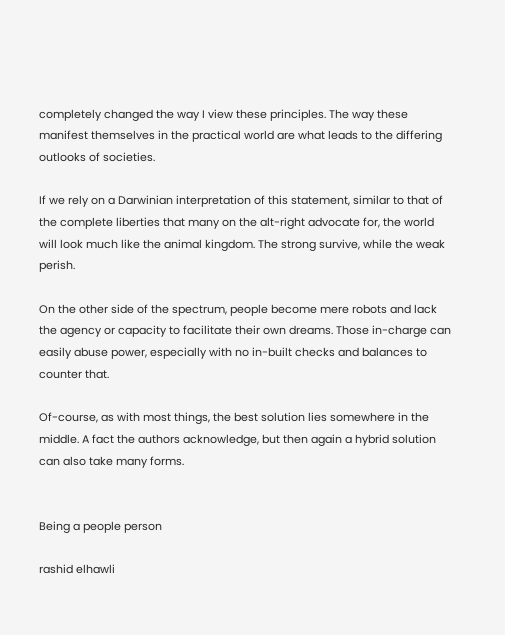completely changed the way I view these principles. The way these manifest themselves in the practical world are what leads to the differing outlooks of societies.

If we rely on a Darwinian interpretation of this statement, similar to that of the complete liberties that many on the alt-right advocate for, the world will look much like the animal kingdom. The strong survive, while the weak perish.

On the other side of the spectrum, people become mere robots and lack the agency or capacity to facilitate their own dreams. Those in-charge can easily abuse power, especially with no in-built checks and balances to counter that.

Of-course, as with most things, the best solution lies somewhere in the middle. A fact the authors acknowledge, but then again a hybrid solution can also take many forms.


Being a people person

rashid elhawli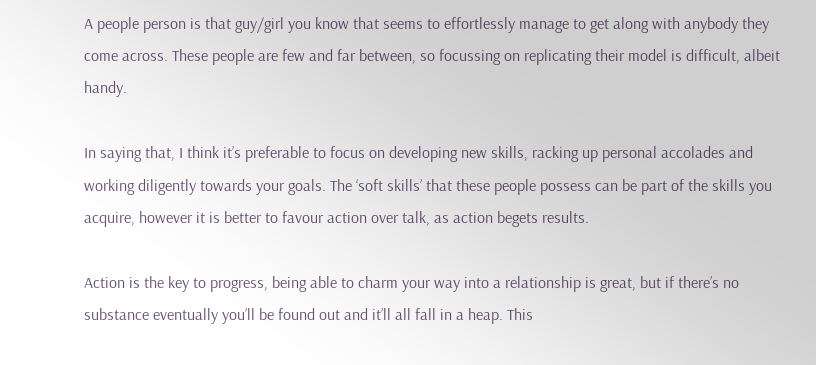A people person is that guy/girl you know that seems to effortlessly manage to get along with anybody they come across. These people are few and far between, so focussing on replicating their model is difficult, albeit handy.

In saying that, I think it’s preferable to focus on developing new skills, racking up personal accolades and working diligently towards your goals. The ‘soft skills’ that these people possess can be part of the skills you acquire, however it is better to favour action over talk, as action begets results.

Action is the key to progress, being able to charm your way into a relationship is great, but if there’s no substance eventually you’ll be found out and it’ll all fall in a heap. This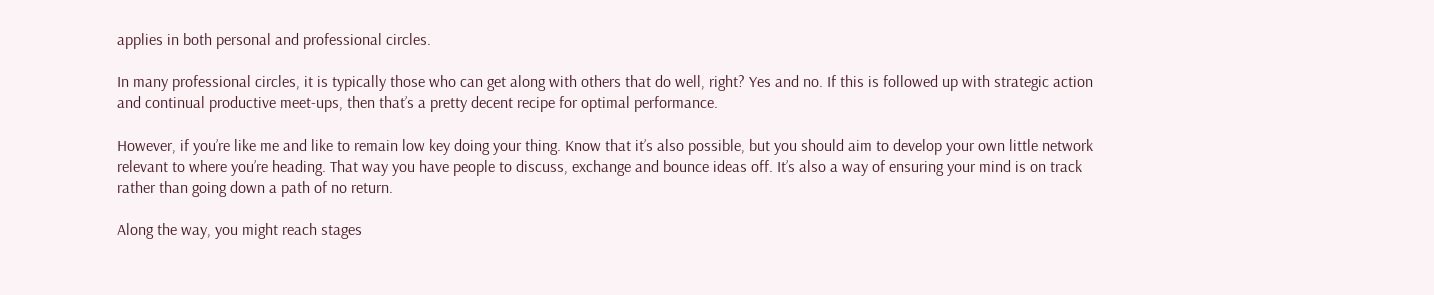applies in both personal and professional circles.

In many professional circles, it is typically those who can get along with others that do well, right? Yes and no. If this is followed up with strategic action and continual productive meet-ups, then that’s a pretty decent recipe for optimal performance.

However, if you’re like me and like to remain low key doing your thing. Know that it’s also possible, but you should aim to develop your own little network relevant to where you’re heading. That way you have people to discuss, exchange and bounce ideas off. It’s also a way of ensuring your mind is on track rather than going down a path of no return.

Along the way, you might reach stages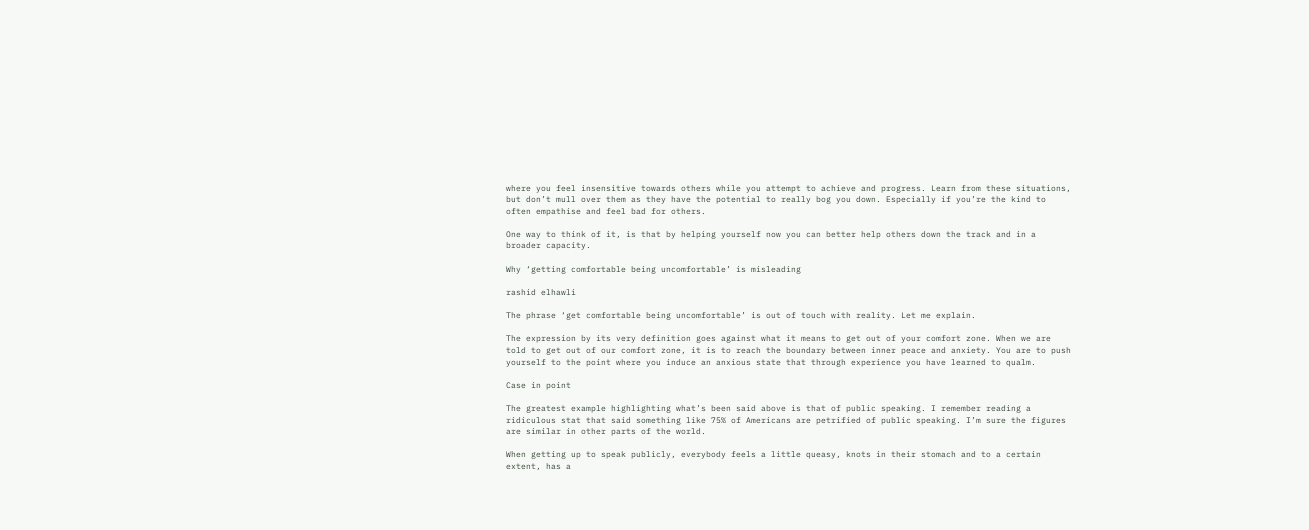where you feel insensitive towards others while you attempt to achieve and progress. Learn from these situations, but don’t mull over them as they have the potential to really bog you down. Especially if you’re the kind to often empathise and feel bad for others.

One way to think of it, is that by helping yourself now you can better help others down the track and in a broader capacity.

Why ‘getting comfortable being uncomfortable’ is misleading

rashid elhawli

The phrase ‘get comfortable being uncomfortable’ is out of touch with reality. Let me explain.

The expression by its very definition goes against what it means to get out of your comfort zone. When we are told to get out of our comfort zone, it is to reach the boundary between inner peace and anxiety. You are to push yourself to the point where you induce an anxious state that through experience you have learned to qualm.

Case in point

The greatest example highlighting what’s been said above is that of public speaking. I remember reading a ridiculous stat that said something like 75% of Americans are petrified of public speaking. I’m sure the figures are similar in other parts of the world.

When getting up to speak publicly, everybody feels a little queasy, knots in their stomach and to a certain extent, has a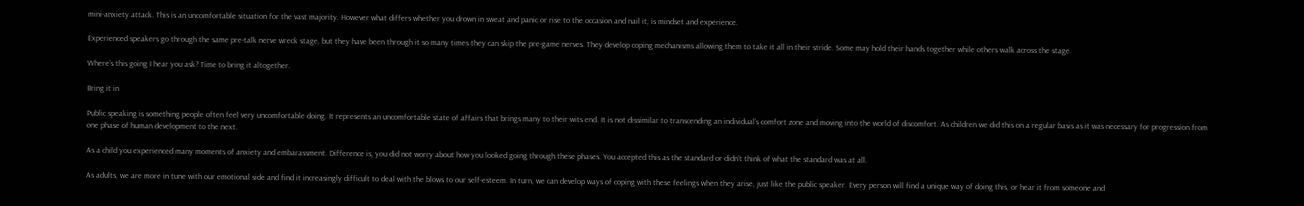mini-anxiety attack. This is an uncomfortable situation for the vast majority. However what differs whether you drown in sweat and panic or rise to the occasion and nail it, is mindset and experience.

Experienced speakers go through the same pre-talk nerve wreck stage, but they have been through it so many times they can skip the pre-game nerves. They develop coping mechanisms allowing them to take it all in their stride. Some may hold their hands together while others walk across the stage.

Where’s this going I hear you ask? Time to bring it altogether.

Bring it in

Public speaking is something people often feel very uncomfortable doing. It represents an uncomfortable state of affairs that brings many to their wits end. It is not dissimilar to transcending an individual’s comfort zone and moving into the world of discomfort. As children we did this on a regular basis as it was necessary for progression from one phase of human development to the next.

As a child you experienced many moments of anxiety and embarassment. Difference is, you did not worry about how you looked going through these phases. You accepted this as the standard or didn’t think of what the standard was at all.

As adults, we are more in tune with our emotional side and find it increasingly difficult to deal with the blows to our self-esteem. In turn, we can develop ways of coping with these feelings when they arise, just like the public speaker. Every person will find a unique way of doing this, or hear it from someone and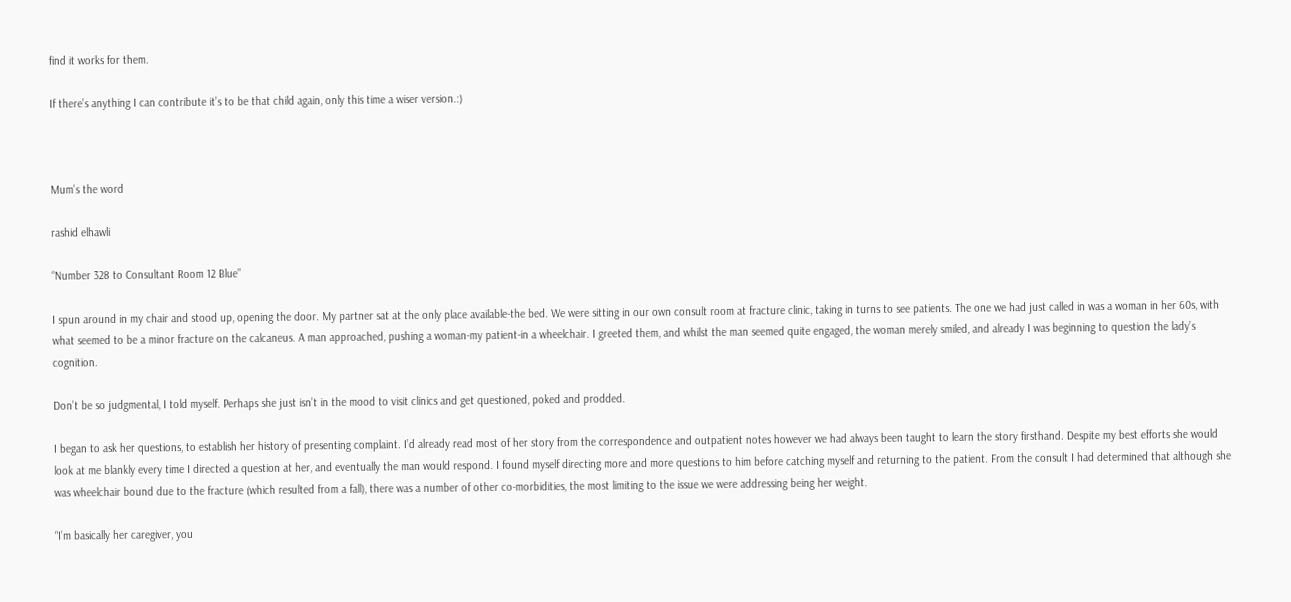find it works for them.

If there’s anything I can contribute it’s to be that child again, only this time a wiser version.:)



Mum’s the word

rashid elhawli

“Number 328 to Consultant Room 12 Blue”

I spun around in my chair and stood up, opening the door. My partner sat at the only place available-the bed. We were sitting in our own consult room at fracture clinic, taking in turns to see patients. The one we had just called in was a woman in her 60s, with what seemed to be a minor fracture on the calcaneus. A man approached, pushing a woman-my patient-in a wheelchair. I greeted them, and whilst the man seemed quite engaged, the woman merely smiled, and already I was beginning to question the lady’s cognition.

Don’t be so judgmental, I told myself. Perhaps she just isn’t in the mood to visit clinics and get questioned, poked and prodded.

I began to ask her questions, to establish her history of presenting complaint. I’d already read most of her story from the correspondence and outpatient notes however we had always been taught to learn the story firsthand. Despite my best efforts she would look at me blankly every time I directed a question at her, and eventually the man would respond. I found myself directing more and more questions to him before catching myself and returning to the patient. From the consult I had determined that although she was wheelchair bound due to the fracture (which resulted from a fall), there was a number of other co-morbidities, the most limiting to the issue we were addressing being her weight.

“I’m basically her caregiver, you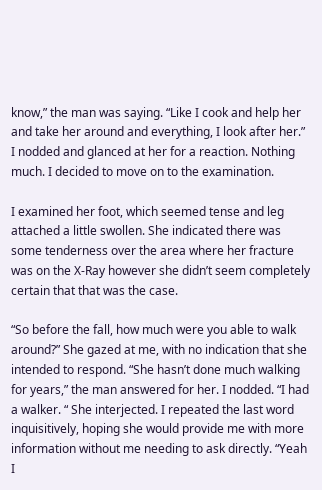know,” the man was saying. “Like I cook and help her and take her around and everything, I look after her.” I nodded and glanced at her for a reaction. Nothing much. I decided to move on to the examination.

I examined her foot, which seemed tense and leg attached a little swollen. She indicated there was some tenderness over the area where her fracture was on the X-Ray however she didn’t seem completely certain that that was the case.

“So before the fall, how much were you able to walk around?” She gazed at me, with no indication that she intended to respond. “She hasn’t done much walking for years,” the man answered for her. I nodded. “I had a walker. “ She interjected. I repeated the last word inquisitively, hoping she would provide me with more information without me needing to ask directly. “Yeah I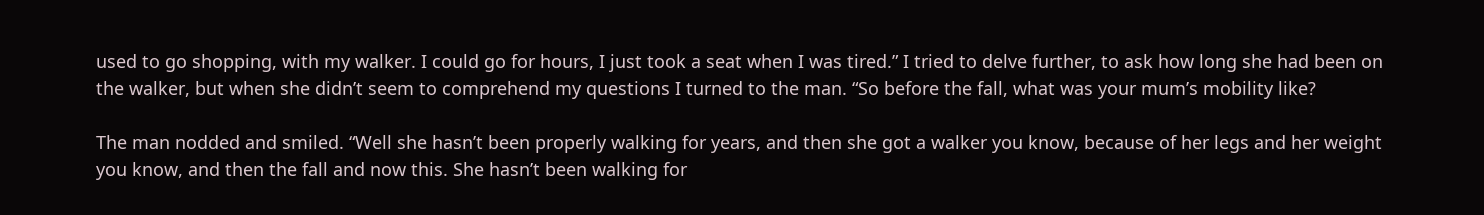used to go shopping, with my walker. I could go for hours, I just took a seat when I was tired.” I tried to delve further, to ask how long she had been on the walker, but when she didn’t seem to comprehend my questions I turned to the man. “So before the fall, what was your mum’s mobility like?

The man nodded and smiled. “Well she hasn’t been properly walking for years, and then she got a walker you know, because of her legs and her weight you know, and then the fall and now this. She hasn’t been walking for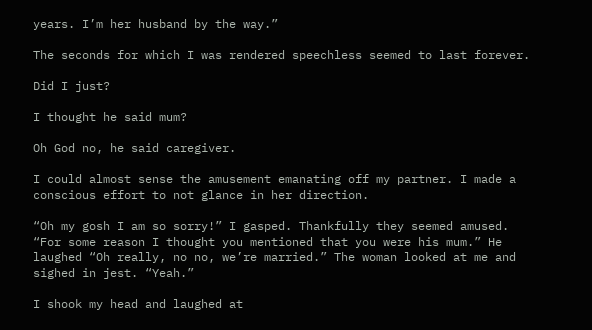years. I’m her husband by the way.”

The seconds for which I was rendered speechless seemed to last forever.

Did I just?

I thought he said mum?

Oh God no, he said caregiver.

I could almost sense the amusement emanating off my partner. I made a conscious effort to not glance in her direction.

“Oh my gosh I am so sorry!” I gasped. Thankfully they seemed amused. “For some reason I thought you mentioned that you were his mum.” He laughed “Oh really, no no, we’re married.” The woman looked at me and sighed in jest. “Yeah.”

I shook my head and laughed at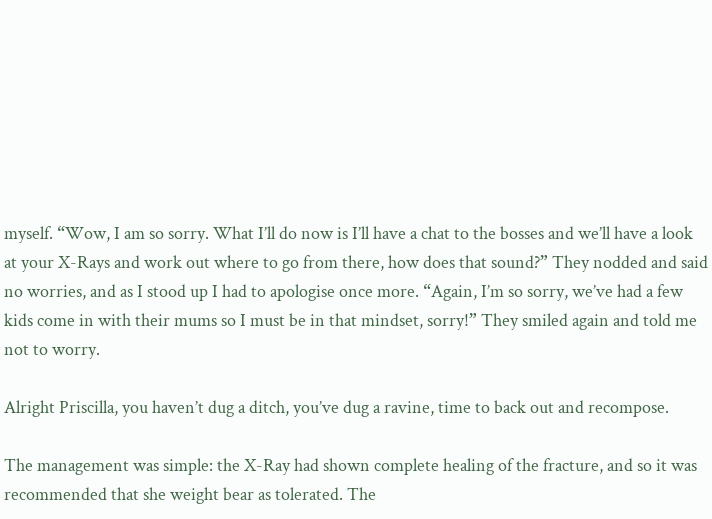myself. “Wow, I am so sorry. What I’ll do now is I’ll have a chat to the bosses and we’ll have a look at your X-Rays and work out where to go from there, how does that sound?” They nodded and said no worries, and as I stood up I had to apologise once more. “Again, I’m so sorry, we’ve had a few kids come in with their mums so I must be in that mindset, sorry!” They smiled again and told me not to worry.

Alright Priscilla, you haven’t dug a ditch, you’ve dug a ravine, time to back out and recompose.

The management was simple: the X-Ray had shown complete healing of the fracture, and so it was recommended that she weight bear as tolerated. The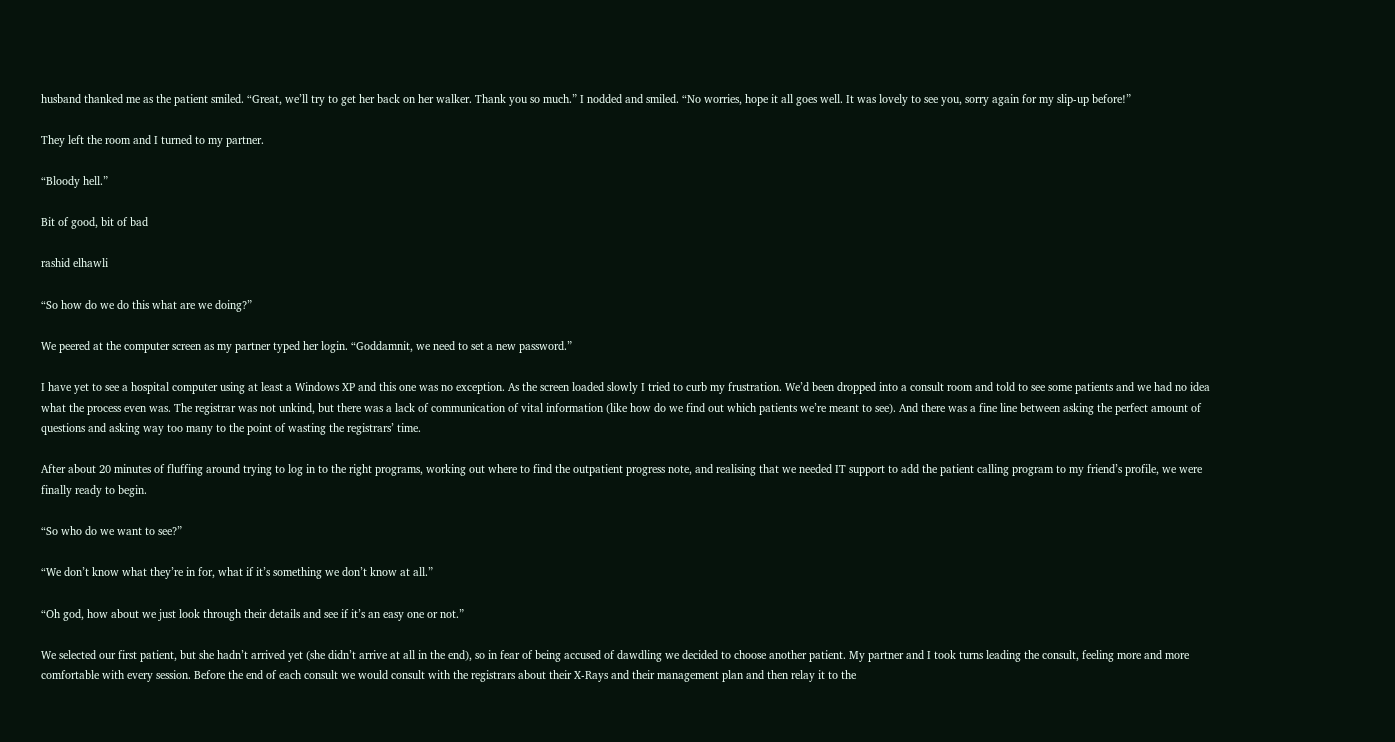husband thanked me as the patient smiled. “Great, we’ll try to get her back on her walker. Thank you so much.” I nodded and smiled. “No worries, hope it all goes well. It was lovely to see you, sorry again for my slip-up before!”

They left the room and I turned to my partner.

“Bloody hell.”

Bit of good, bit of bad

rashid elhawli

“So how do we do this what are we doing?”

We peered at the computer screen as my partner typed her login. “Goddamnit, we need to set a new password.”

I have yet to see a hospital computer using at least a Windows XP and this one was no exception. As the screen loaded slowly I tried to curb my frustration. We’d been dropped into a consult room and told to see some patients and we had no idea what the process even was. The registrar was not unkind, but there was a lack of communication of vital information (like how do we find out which patients we’re meant to see). And there was a fine line between asking the perfect amount of questions and asking way too many to the point of wasting the registrars’ time.

After about 20 minutes of fluffing around trying to log in to the right programs, working out where to find the outpatient progress note, and realising that we needed IT support to add the patient calling program to my friend’s profile, we were finally ready to begin.

“So who do we want to see?”

“We don’t know what they’re in for, what if it’s something we don’t know at all.”

“Oh god, how about we just look through their details and see if it’s an easy one or not.”

We selected our first patient, but she hadn’t arrived yet (she didn’t arrive at all in the end), so in fear of being accused of dawdling we decided to choose another patient. My partner and I took turns leading the consult, feeling more and more comfortable with every session. Before the end of each consult we would consult with the registrars about their X-Rays and their management plan and then relay it to the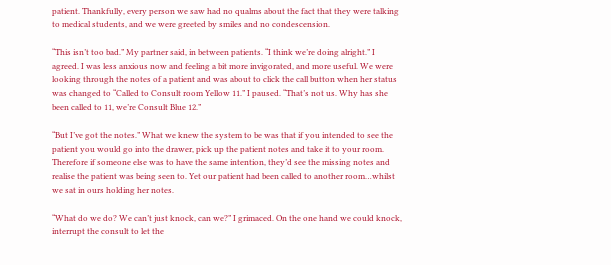patient. Thankfully, every person we saw had no qualms about the fact that they were talking to medical students, and we were greeted by smiles and no condescension.

“This isn’t too bad.” My partner said, in between patients. “I think we’re doing alright.” I agreed. I was less anxious now and feeling a bit more invigorated, and more useful. We were looking through the notes of a patient and was about to click the call button when her status was changed to “Called to Consult room Yellow 11.” I paused. “That’s not us. Why has she been called to 11, we’re Consult Blue 12.”

“But I’ve got the notes.” What we knew the system to be was that if you intended to see the patient you would go into the drawer, pick up the patient notes and take it to your room. Therefore if someone else was to have the same intention, they’d see the missing notes and realise the patient was being seen to. Yet our patient had been called to another room…whilst we sat in ours holding her notes.

“What do we do? We can’t just knock, can we?” I grimaced. On the one hand we could knock, interrupt the consult to let the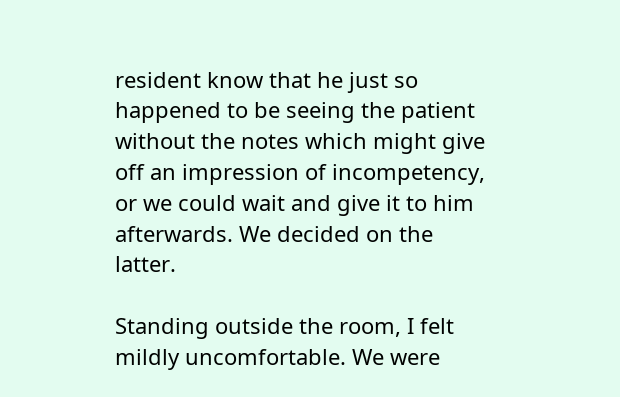resident know that he just so happened to be seeing the patient without the notes which might give off an impression of incompetency, or we could wait and give it to him afterwards. We decided on the latter.

Standing outside the room, I felt mildly uncomfortable. We were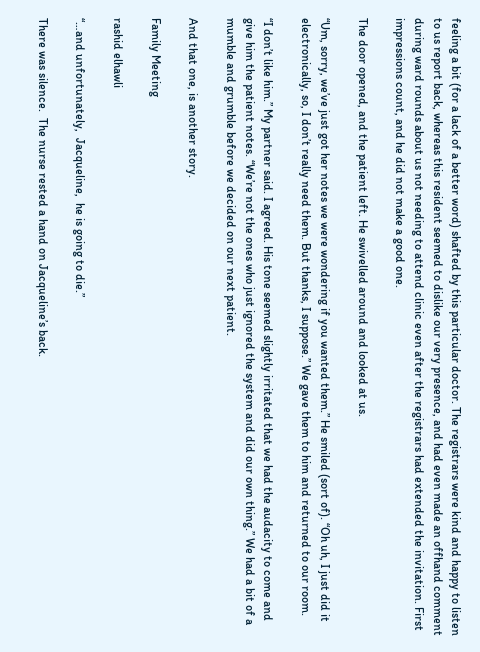feeling a bit (for a lack of a better word) shafted by this particular doctor. The registrars were kind and happy to listen to us report back, whereas this resident seemed to dislike our very presence, and had even made an offhand comment during ward rounds about us not needing to attend clinic even after the registrars had extended the invitation. First impressions count, and he did not make a good one.

The door opened, and the patient left. He swivelled around and looked at us.

“Um, sorry, we’ve just got her notes we were wondering if you wanted them.” He smiled (sort of). “Oh uh, I just did it electronically, so, I don’t really need them. But thanks, I suppose.” We gave them to him and returned to our room.

“I don’t like him.” My partner said. I agreed. His tone seemed slightly irritated that we had the audacity to come and give him the patient notes. “We’re not the ones who just ignored the system and did our own thing.” We had a bit of a mumble and grumble before we decided on our next patient.

And that one, is another story.

Family Meeting

rashid elhawli

“…and unfortunately,  Jacqueline,  he is going to die.”

There was silence.  The nurse rested a hand on Jacqueline’s back.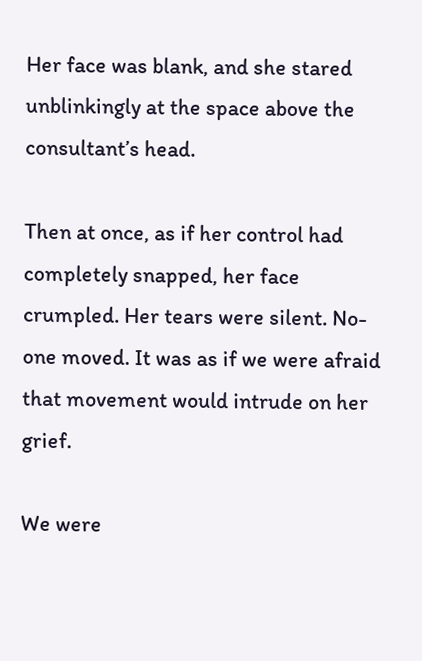Her face was blank, and she stared unblinkingly at the space above the consultant’s head.

Then at once, as if her control had completely snapped, her face crumpled. Her tears were silent. No-one moved. It was as if we were afraid that movement would intrude on her grief.

We were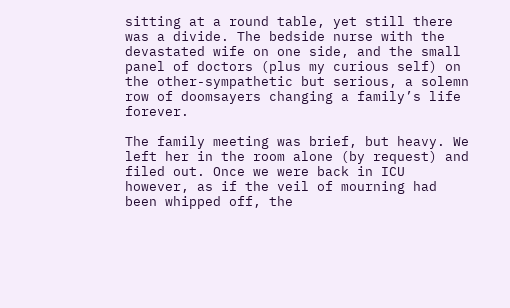sitting at a round table, yet still there was a divide. The bedside nurse with the devastated wife on one side, and the small panel of doctors (plus my curious self) on the other-sympathetic but serious, a solemn row of doomsayers changing a family’s life forever.

The family meeting was brief, but heavy. We left her in the room alone (by request) and filed out. Once we were back in ICU however, as if the veil of mourning had been whipped off, the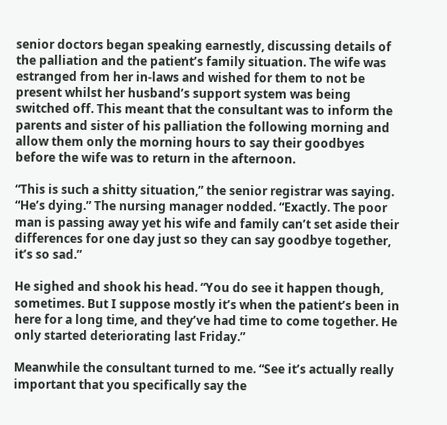senior doctors began speaking earnestly, discussing details of the palliation and the patient’s family situation. The wife was estranged from her in-laws and wished for them to not be present whilst her husband’s support system was being switched off. This meant that the consultant was to inform the parents and sister of his palliation the following morning and allow them only the morning hours to say their goodbyes before the wife was to return in the afternoon.

“This is such a shitty situation,” the senior registrar was saying. “He’s dying.” The nursing manager nodded. “Exactly. The poor man is passing away yet his wife and family can’t set aside their differences for one day just so they can say goodbye together, it’s so sad.”

He sighed and shook his head. “You do see it happen though, sometimes. But I suppose mostly it’s when the patient’s been in here for a long time, and they’ve had time to come together. He only started deteriorating last Friday.”

Meanwhile the consultant turned to me. “See it’s actually really important that you specifically say the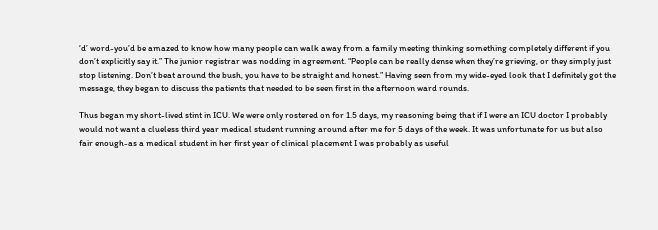‘d’ word-you’d be amazed to know how many people can walk away from a family meeting thinking something completely different if you don’t explicitly say it.” The junior registrar was nodding in agreement. “People can be really dense when they’re grieving, or they simply just stop listening. Don’t beat around the bush, you have to be straight and honest.” Having seen from my wide-eyed look that I definitely got the message, they began to discuss the patients that needed to be seen first in the afternoon ward rounds.

Thus began my short-lived stint in ICU. We were only rostered on for 1.5 days, my reasoning being that if I were an ICU doctor I probably would not want a clueless third year medical student running around after me for 5 days of the week. It was unfortunate for us but also fair enough-as a medical student in her first year of clinical placement I was probably as useful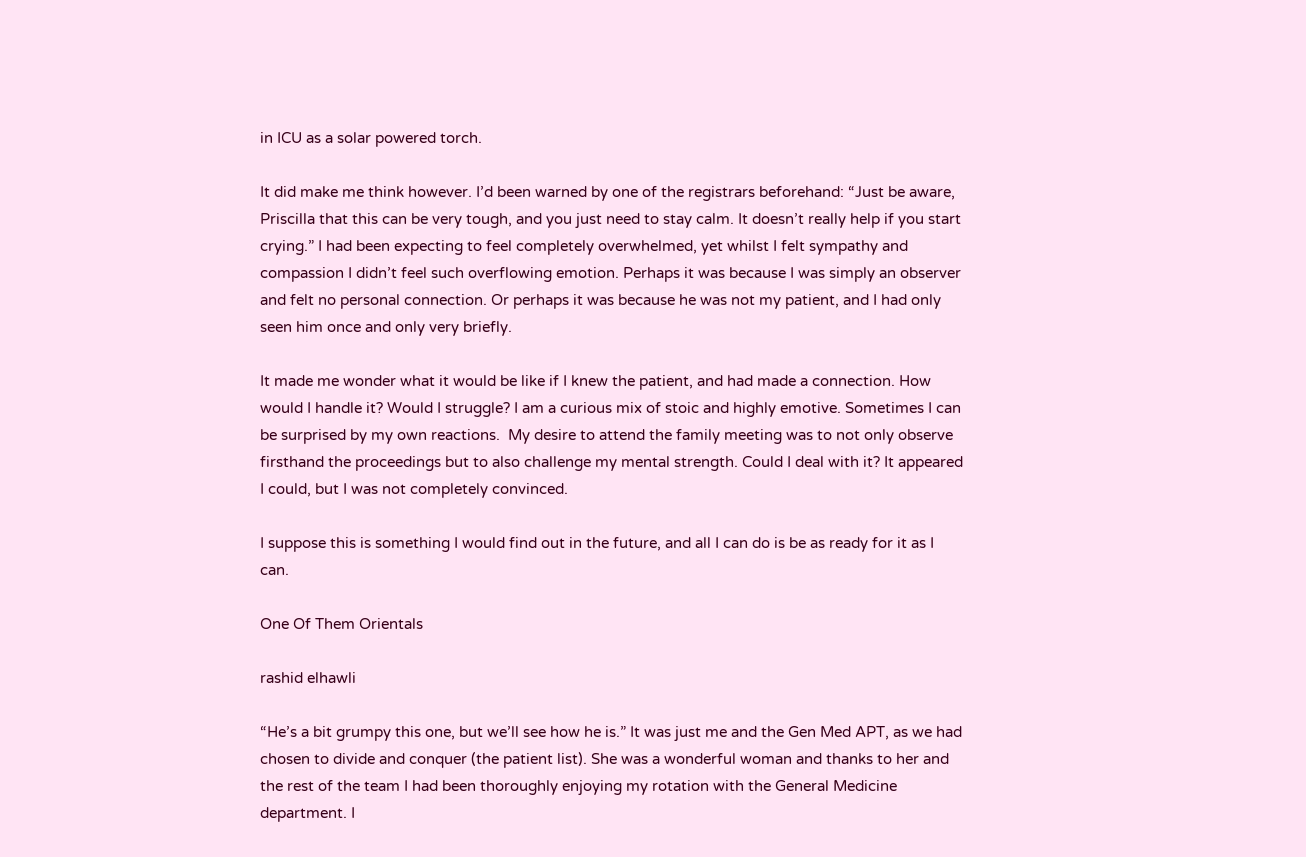in ICU as a solar powered torch.

It did make me think however. I’d been warned by one of the registrars beforehand: “Just be aware, Priscilla that this can be very tough, and you just need to stay calm. It doesn’t really help if you start crying.” I had been expecting to feel completely overwhelmed, yet whilst I felt sympathy and compassion I didn’t feel such overflowing emotion. Perhaps it was because I was simply an observer and felt no personal connection. Or perhaps it was because he was not my patient, and I had only seen him once and only very briefly.

It made me wonder what it would be like if I knew the patient, and had made a connection. How would I handle it? Would I struggle? I am a curious mix of stoic and highly emotive. Sometimes I can be surprised by my own reactions.  My desire to attend the family meeting was to not only observe firsthand the proceedings but to also challenge my mental strength. Could I deal with it? It appeared I could, but I was not completely convinced.

I suppose this is something I would find out in the future, and all I can do is be as ready for it as I can.

One Of Them Orientals

rashid elhawli

“He’s a bit grumpy this one, but we’ll see how he is.” It was just me and the Gen Med APT, as we had chosen to divide and conquer (the patient list). She was a wonderful woman and thanks to her and the rest of the team I had been thoroughly enjoying my rotation with the General Medicine department. I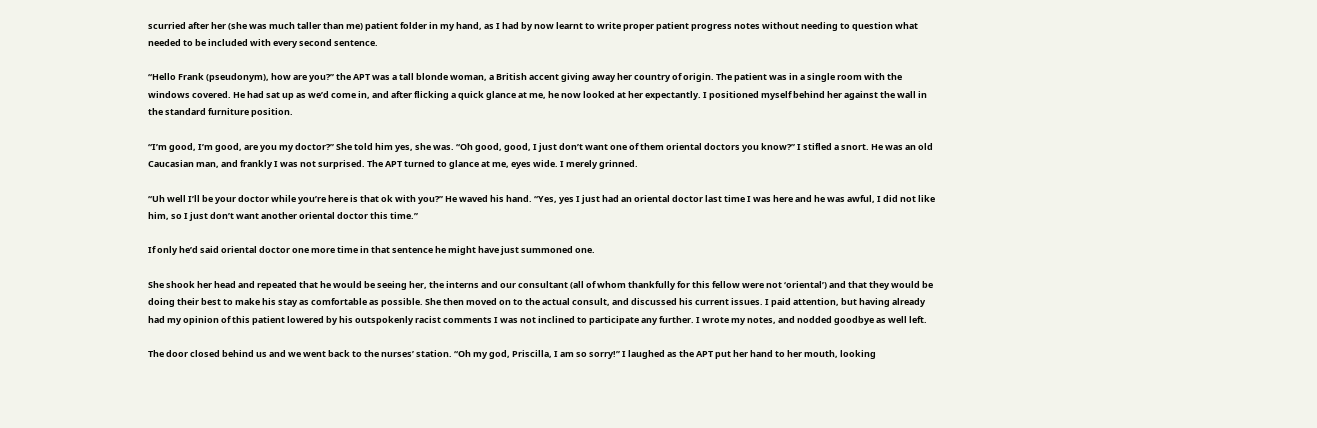scurried after her (she was much taller than me) patient folder in my hand, as I had by now learnt to write proper patient progress notes without needing to question what needed to be included with every second sentence.

“Hello Frank (pseudonym), how are you?” the APT was a tall blonde woman, a British accent giving away her country of origin. The patient was in a single room with the windows covered. He had sat up as we’d come in, and after flicking a quick glance at me, he now looked at her expectantly. I positioned myself behind her against the wall in the standard furniture position.

“I’m good, I’m good, are you my doctor?” She told him yes, she was. “Oh good, good, I just don’t want one of them oriental doctors you know?” I stifled a snort. He was an old Caucasian man, and frankly I was not surprised. The APT turned to glance at me, eyes wide. I merely grinned.

“Uh well I’ll be your doctor while you’re here is that ok with you?” He waved his hand. “Yes, yes I just had an oriental doctor last time I was here and he was awful, I did not like him, so I just don’t want another oriental doctor this time.”

If only he’d said oriental doctor one more time in that sentence he might have just summoned one.

She shook her head and repeated that he would be seeing her, the interns and our consultant (all of whom thankfully for this fellow were not ‘oriental’) and that they would be doing their best to make his stay as comfortable as possible. She then moved on to the actual consult, and discussed his current issues. I paid attention, but having already had my opinion of this patient lowered by his outspokenly racist comments I was not inclined to participate any further. I wrote my notes, and nodded goodbye as well left.

The door closed behind us and we went back to the nurses’ station. “Oh my god, Priscilla, I am so sorry!” I laughed as the APT put her hand to her mouth, looking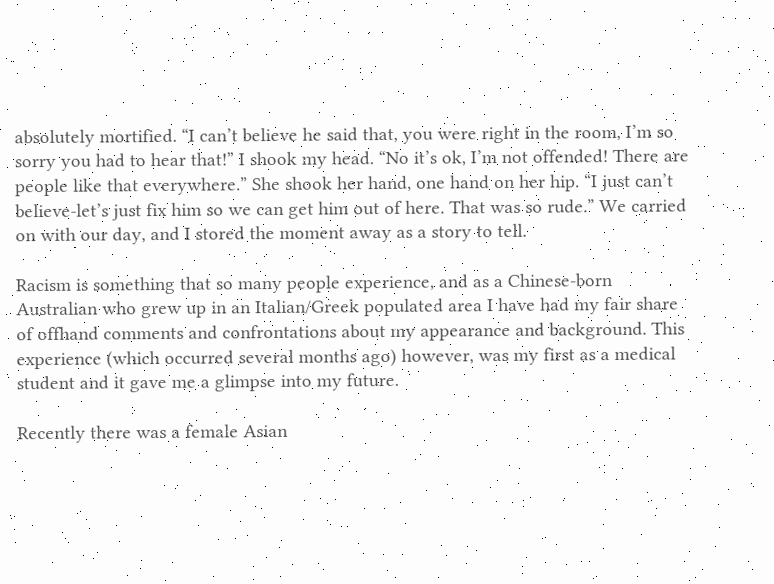absolutely mortified. “I can’t believe he said that, you were right in the room, I’m so sorry you had to hear that!” I shook my head. “No it’s ok, I’m not offended! There are people like that everywhere.” She shook her hand, one hand on her hip. “I just can’t believe-let’s just fix him so we can get him out of here. That was so rude.” We carried on with our day, and I stored the moment away as a story to tell.

Racism is something that so many people experience, and as a Chinese-born Australian who grew up in an Italian/Greek populated area I have had my fair share of offhand comments and confrontations about my appearance and background. This experience (which occurred several months ago) however, was my first as a medical student and it gave me a glimpse into my future.

Recently there was a female Asian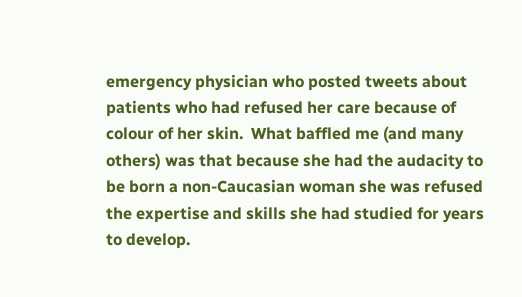emergency physician who posted tweets about patients who had refused her care because of colour of her skin.  What baffled me (and many others) was that because she had the audacity to be born a non-Caucasian woman she was refused the expertise and skills she had studied for years to develop.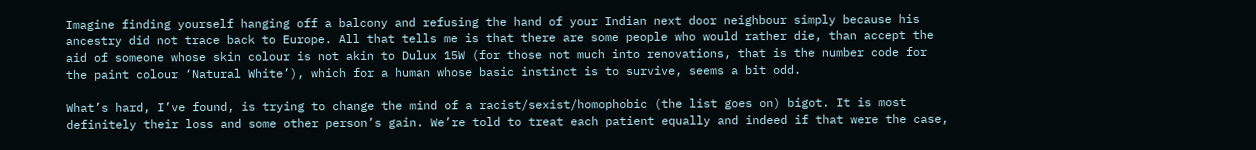Imagine finding yourself hanging off a balcony and refusing the hand of your Indian next door neighbour simply because his ancestry did not trace back to Europe. All that tells me is that there are some people who would rather die, than accept the aid of someone whose skin colour is not akin to Dulux 15W (for those not much into renovations, that is the number code for the paint colour ‘Natural White’), which for a human whose basic instinct is to survive, seems a bit odd.

What’s hard, I’ve found, is trying to change the mind of a racist/sexist/homophobic (the list goes on) bigot. It is most definitely their loss and some other person’s gain. We’re told to treat each patient equally and indeed if that were the case,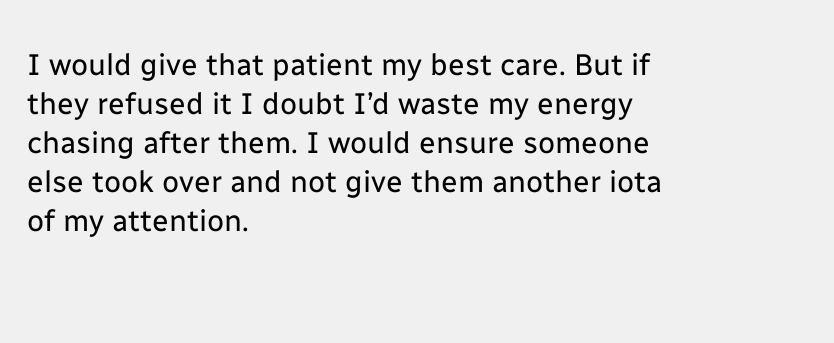I would give that patient my best care. But if they refused it I doubt I’d waste my energy chasing after them. I would ensure someone else took over and not give them another iota of my attention.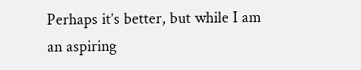Perhaps it’s better, but while I am an aspiring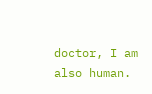doctor, I am also human.